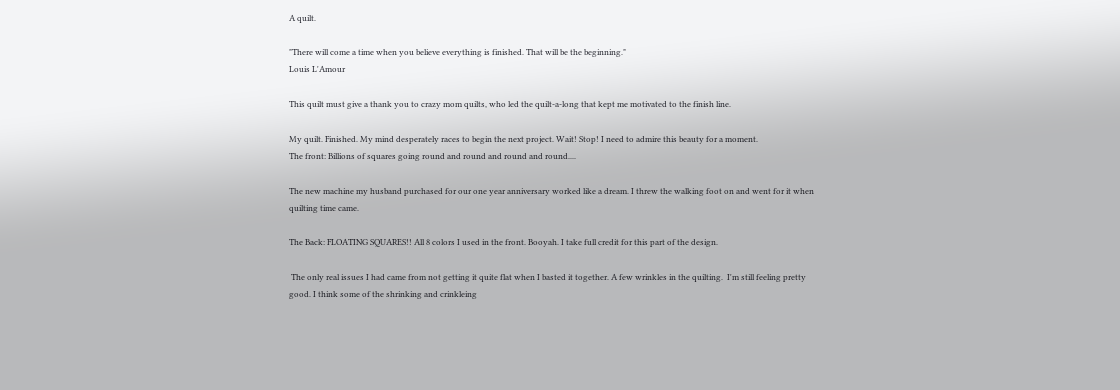A quilt.

"There will come a time when you believe everything is finished. That will be the beginning."
Louis L'Amour

This quilt must give a thank you to crazy mom quilts, who led the quilt-a-long that kept me motivated to the finish line.

My quilt. Finished. My mind desperately races to begin the next project. Wait! Stop! I need to admire this beauty for a moment.
The front: Billions of squares going round and round and round and round....

The new machine my husband purchased for our one year anniversary worked like a dream. I threw the walking foot on and went for it when quilting time came.

The Back: FLOATING SQUARES!! All 8 colors I used in the front. Booyah. I take full credit for this part of the design.

 The only real issues I had came from not getting it quite flat when I basted it together. A few wrinkles in the quilting.  I'm still feeling pretty good. I think some of the shrinking and crinkleing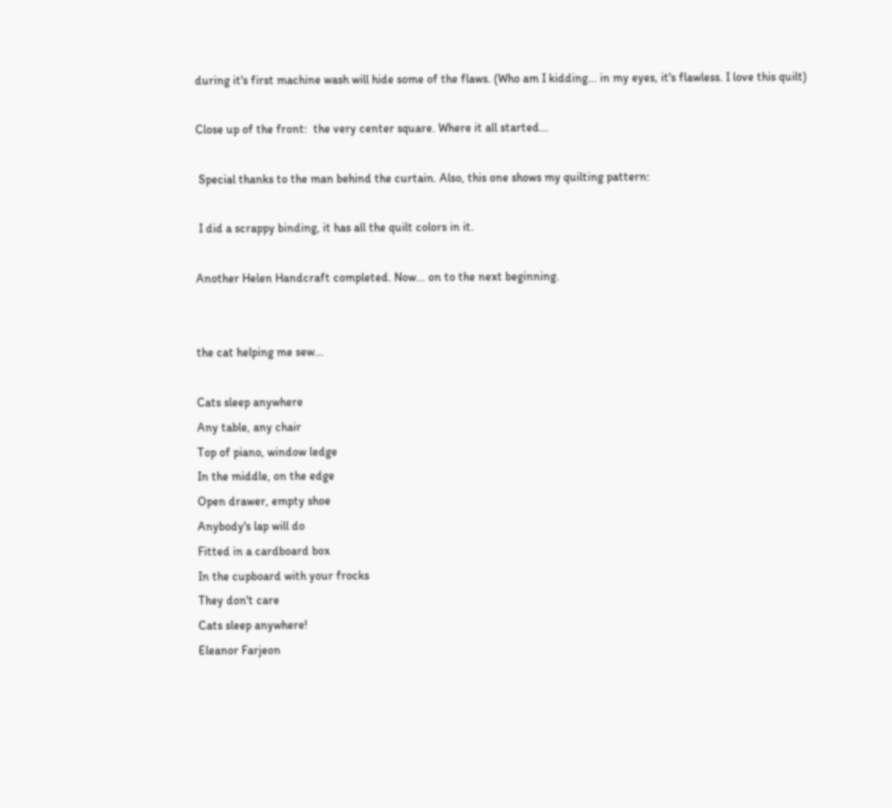during it's first machine wash will hide some of the flaws. (Who am I kidding... in my eyes, it's flawless. I love this quilt)

Close up of the front:  the very center square. Where it all started...

 Special thanks to the man behind the curtain. Also, this one shows my quilting pattern:

 I did a scrappy binding, it has all the quilt colors in it.

Another Helen Handcraft completed. Now... on to the next beginning.


the cat helping me sew...

Cats sleep anywhere
Any table, any chair
Top of piano, window ledge
In the middle, on the edge
Open drawer, empty shoe
Anybody's lap will do
Fitted in a cardboard box
In the cupboard with your frocks
They don't care
Cats sleep anywhere!
Eleanor Farjeon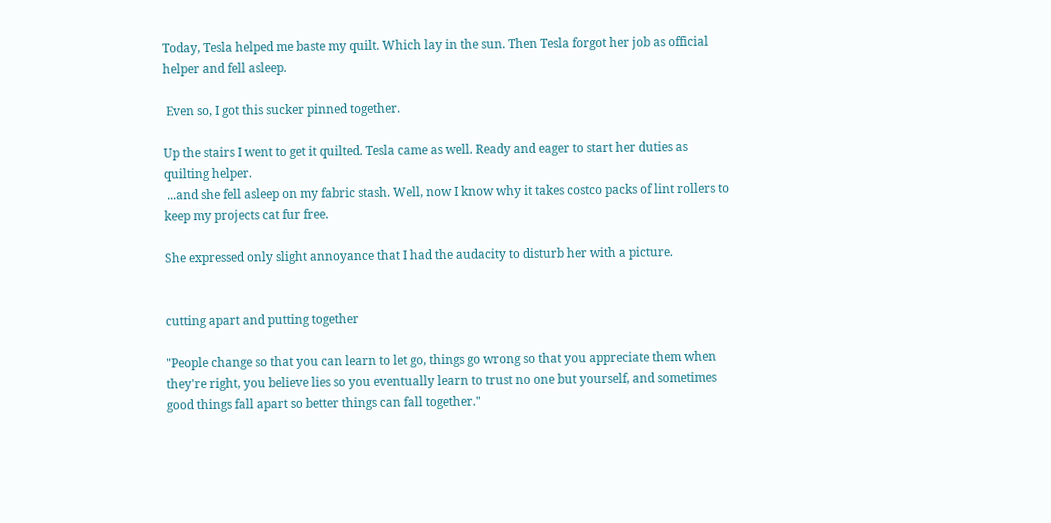Today, Tesla helped me baste my quilt. Which lay in the sun. Then Tesla forgot her job as official helper and fell asleep.

 Even so, I got this sucker pinned together.

Up the stairs I went to get it quilted. Tesla came as well. Ready and eager to start her duties as quilting helper.
 ...and she fell asleep on my fabric stash. Well, now I know why it takes costco packs of lint rollers to keep my projects cat fur free.

She expressed only slight annoyance that I had the audacity to disturb her with a picture.


cutting apart and putting together

"People change so that you can learn to let go, things go wrong so that you appreciate them when they're right, you believe lies so you eventually learn to trust no one but yourself, and sometimes good things fall apart so better things can fall together."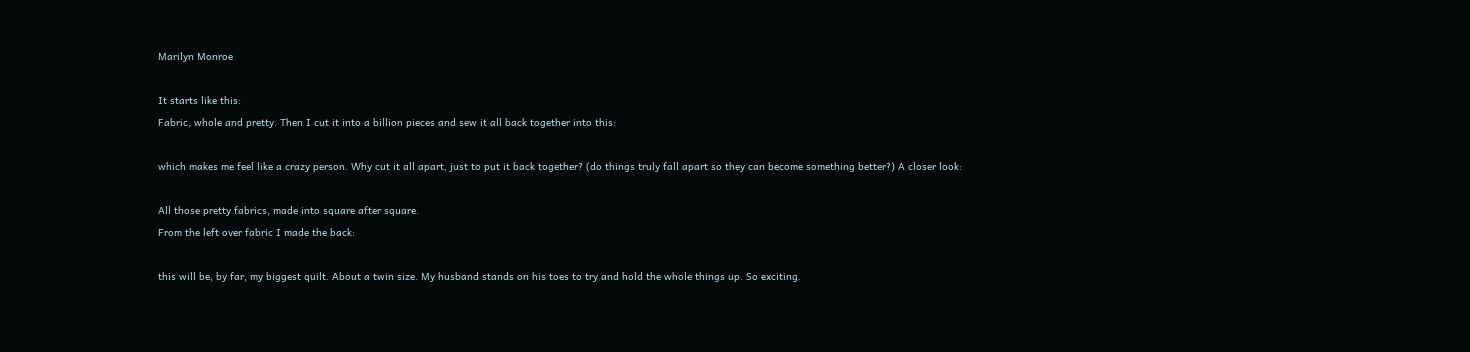Marilyn Monroe

It starts like this:
Fabric, whole and pretty. Then I cut it into a billion pieces and sew it all back together into this:

which makes me feel like a crazy person. Why cut it all apart, just to put it back together? (do things truly fall apart so they can become something better?) A closer look:

All those pretty fabrics, made into square after square.
From the left over fabric I made the back:

this will be, by far, my biggest quilt. About a twin size. My husband stands on his toes to try and hold the whole things up. So exciting.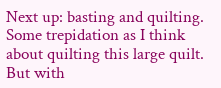Next up: basting and quilting. Some trepidation as I think about quilting this large quilt. But with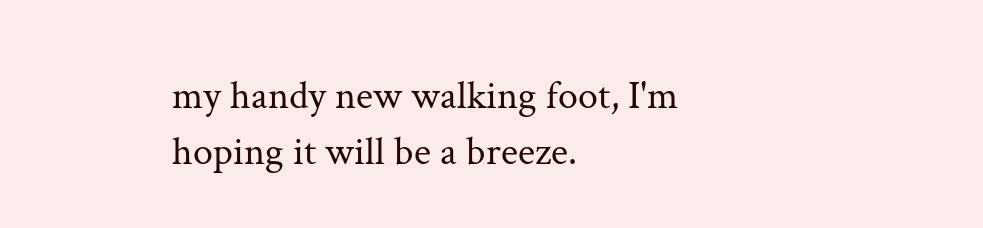my handy new walking foot, I'm hoping it will be a breeze.